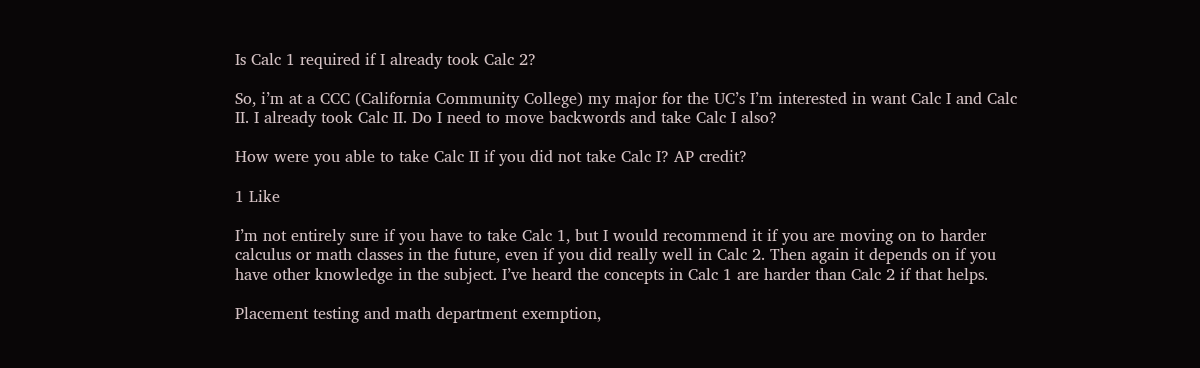Is Calc 1 required if I already took Calc 2?

So, i’m at a CCC (California Community College) my major for the UC’s I’m interested in want Calc I and Calc II. I already took Calc II. Do I need to move backwords and take Calc I also?

How were you able to take Calc II if you did not take Calc I? AP credit?

1 Like

I’m not entirely sure if you have to take Calc 1, but I would recommend it if you are moving on to harder calculus or math classes in the future, even if you did really well in Calc 2. Then again it depends on if you have other knowledge in the subject. I’ve heard the concepts in Calc 1 are harder than Calc 2 if that helps.

Placement testing and math department exemption,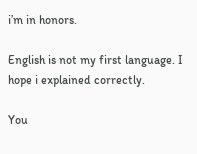i’m in honors.

English is not my first language. I hope i explained correctly.

You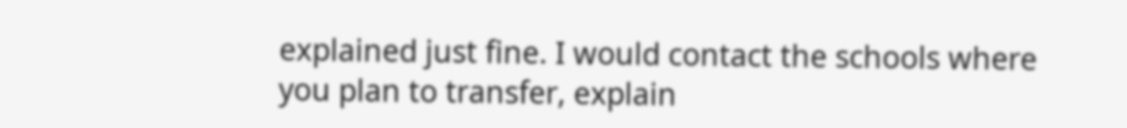explained just fine. I would contact the schools where you plan to transfer, explain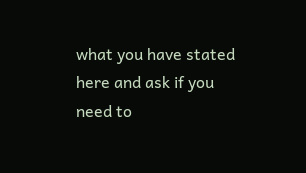what you have stated here and ask if you need to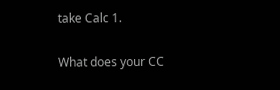take Calc 1.

What does your CC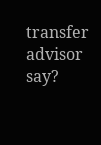transfer advisor say?